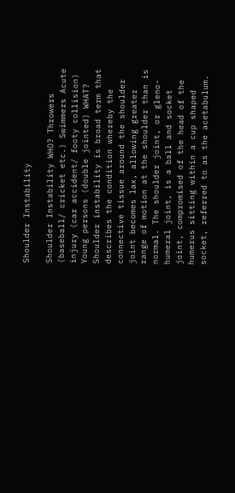Shoulder Instability

Shoulder Instability WHO? Throwers (baseball/ cricket etc.) Swimmers Acute injury (car accident/ footy collision) Young persons (double jointed) WHAT? Shoulder instability is broad term that describes the condition whereby the connective tissue around the shoulder joint becomes lax, allowing greater range of motion at the shoulder than is normal. The shoulder joint, or gleno-humeral joint, is a ball and socket joint, compromised of the head of the humerus sitting within a cup shaped socket, referred to as the acetabulum.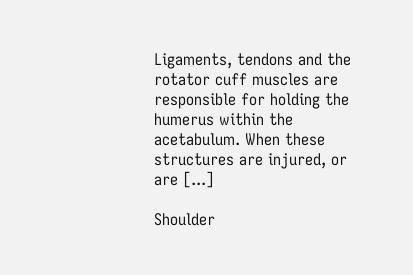Ligaments, tendons and the rotator cuff muscles are responsible for holding the humerus within the acetabulum. When these structures are injured, or are [...]

Shoulder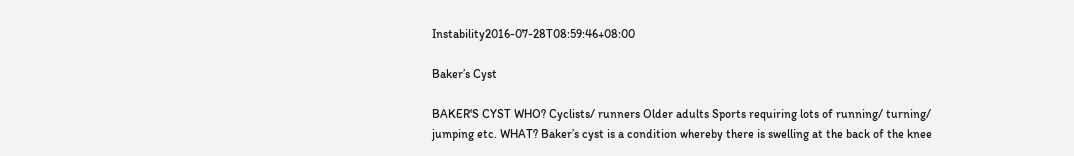Instability2016-07-28T08:59:46+08:00

Baker’s Cyst

BAKER'S CYST WHO? Cyclists/ runners Older adults Sports requiring lots of running/ turning/ jumping etc. WHAT? Baker’s cyst is a condition whereby there is swelling at the back of the knee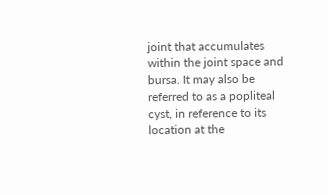joint that accumulates within the joint space and bursa. It may also be referred to as a popliteal cyst, in reference to its location at the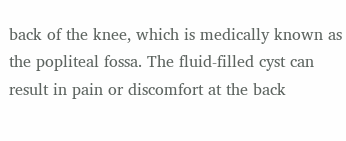back of the knee, which is medically known as the popliteal fossa. The fluid-filled cyst can result in pain or discomfort at the back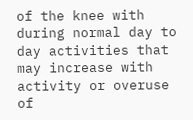of the knee with during normal day to day activities that may increase with activity or overuse of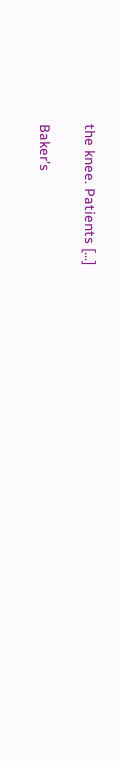the knee. Patients [...]

Baker’s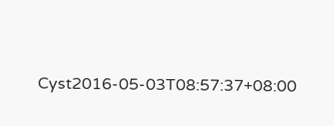Cyst2016-05-03T08:57:37+08:00